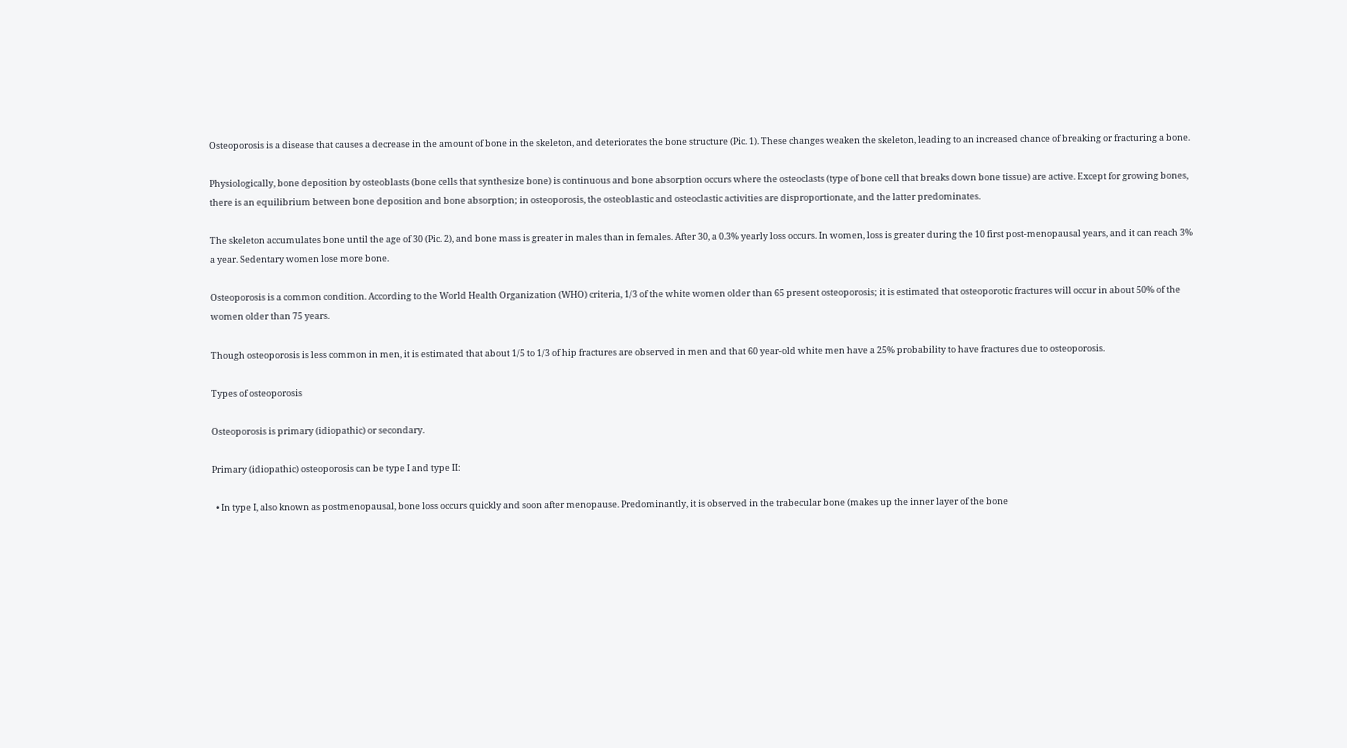Osteoporosis is a disease that causes a decrease in the amount of bone in the skeleton, and deteriorates the bone structure (Pic. 1). These changes weaken the skeleton, leading to an increased chance of breaking or fracturing a bone.

Physiologically, bone deposition by osteoblasts (bone cells that synthesize bone) is continuous and bone absorption occurs where the osteoclasts (type of bone cell that breaks down bone tissue) are active. Except for growing bones, there is an equilibrium between bone deposition and bone absorption; in osteoporosis, the osteoblastic and osteoclastic activities are disproportionate, and the latter predominates.

The skeleton accumulates bone until the age of 30 (Pic. 2), and bone mass is greater in males than in females. After 30, a 0.3% yearly loss occurs. In women, loss is greater during the 10 first post-menopausal years, and it can reach 3% a year. Sedentary women lose more bone.

Osteoporosis is a common condition. According to the World Health Organization (WHO) criteria, 1/3 of the white women older than 65 present osteoporosis; it is estimated that osteoporotic fractures will occur in about 50% of the women older than 75 years.

Though osteoporosis is less common in men, it is estimated that about 1/5 to 1/3 of hip fractures are observed in men and that 60 year-old white men have a 25% probability to have fractures due to osteoporosis.

Types of osteoporosis

Osteoporosis is primary (idiopathic) or secondary.

Primary (idiopathic) osteoporosis can be type I and type II:

  • In type I, also known as postmenopausal, bone loss occurs quickly and soon after menopause. Predominantly, it is observed in the trabecular bone (makes up the inner layer of the bone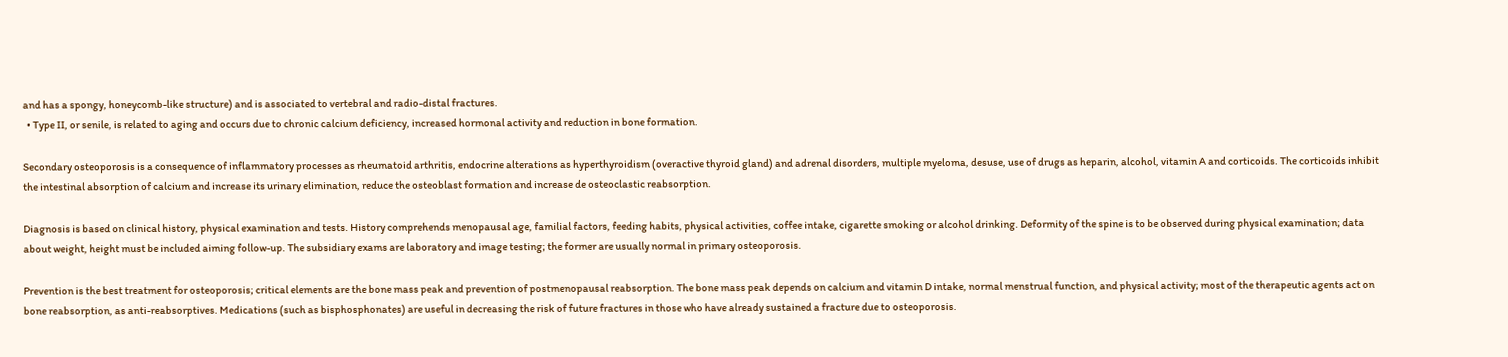and has a spongy, honeycomb-like structure) and is associated to vertebral and radio-distal fractures.
  • Type II, or senile, is related to aging and occurs due to chronic calcium deficiency, increased hormonal activity and reduction in bone formation.

Secondary osteoporosis is a consequence of inflammatory processes as rheumatoid arthritis, endocrine alterations as hyperthyroidism (overactive thyroid gland) and adrenal disorders, multiple myeloma, desuse, use of drugs as heparin, alcohol, vitamin A and corticoids. The corticoids inhibit the intestinal absorption of calcium and increase its urinary elimination, reduce the osteoblast formation and increase de osteoclastic reabsorption.

Diagnosis is based on clinical history, physical examination and tests. History comprehends menopausal age, familial factors, feeding habits, physical activities, coffee intake, cigarette smoking or alcohol drinking. Deformity of the spine is to be observed during physical examination; data about weight, height must be included aiming follow-up. The subsidiary exams are laboratory and image testing; the former are usually normal in primary osteoporosis.

Prevention is the best treatment for osteoporosis; critical elements are the bone mass peak and prevention of postmenopausal reabsorption. The bone mass peak depends on calcium and vitamin D intake, normal menstrual function, and physical activity; most of the therapeutic agents act on bone reabsorption, as anti-reabsorptives. Medications (such as bisphosphonates) are useful in decreasing the risk of future fractures in those who have already sustained a fracture due to osteoporosis.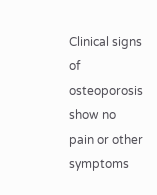Clinical signs of osteoporosis show no pain or other symptoms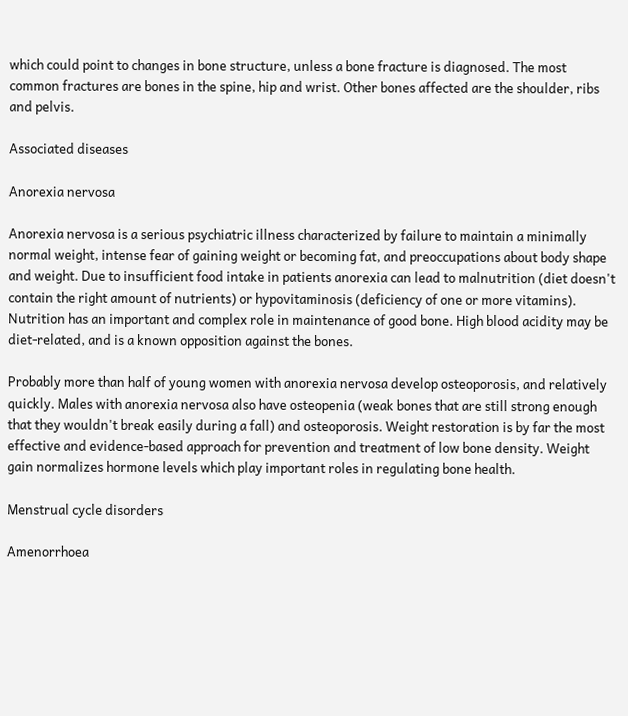which could point to changes in bone structure, unless a bone fracture is diagnosed. The most common fractures are bones in the spine, hip and wrist. Other bones affected are the shoulder, ribs and pelvis.

Associated diseases

Anorexia nervosa

Anorexia nervosa is a serious psychiatric illness characterized by failure to maintain a minimally normal weight, intense fear of gaining weight or becoming fat, and preoccupations about body shape and weight. Due to insufficient food intake in patients anorexia can lead to malnutrition (diet doesn't contain the right amount of nutrients) or hypovitaminosis (deficiency of one or more vitamins). Nutrition has an important and complex role in maintenance of good bone. High blood acidity may be diet-related, and is a known opposition against the bones.

Probably more than half of young women with anorexia nervosa develop osteoporosis, and relatively quickly. Males with anorexia nervosa also have osteopenia (weak bones that are still strong enough that they wouldn't break easily during a fall) and osteoporosis. Weight restoration is by far the most effective and evidence-based approach for prevention and treatment of low bone density. Weight gain normalizes hormone levels which play important roles in regulating bone health.

Menstrual cycle disorders

Amenorrhoea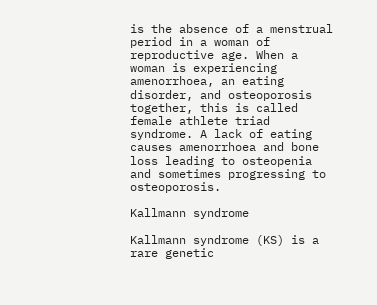is the absence of a menstrual period in a woman of reproductive age. When a woman is experiencing amenorrhoea, an eating disorder, and osteoporosis together, this is called female athlete triad syndrome. A lack of eating causes amenorrhoea and bone loss leading to osteopenia and sometimes progressing to osteoporosis.

Kallmann syndrome

Kallmann syndrome (KS) is a rare genetic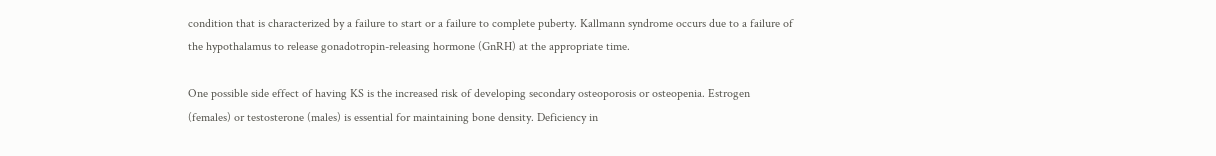condition that is characterized by a failure to start or a failure to complete puberty. Kallmann syndrome occurs due to a failure of the hypothalamus to release gonadotropin-releasing hormone (GnRH) at the appropriate time.

One possible side effect of having KS is the increased risk of developing secondary osteoporosis or osteopenia. Estrogen (females) or testosterone (males) is essential for maintaining bone density. Deficiency in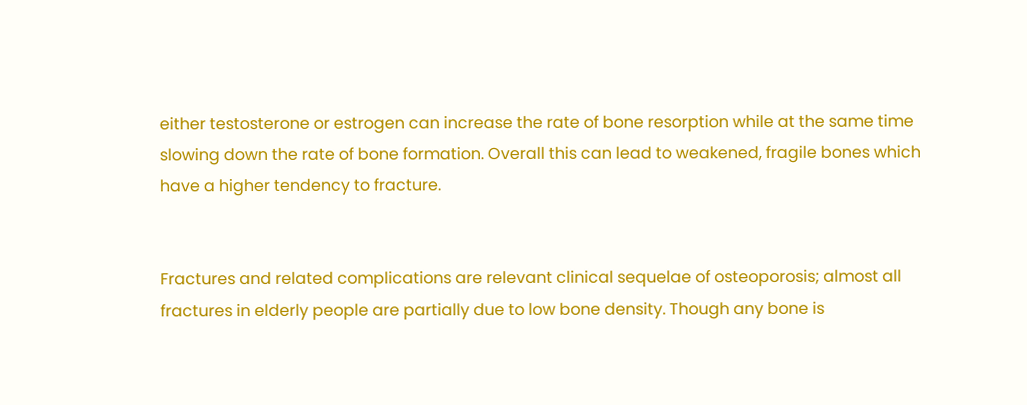either testosterone or estrogen can increase the rate of bone resorption while at the same time slowing down the rate of bone formation. Overall this can lead to weakened, fragile bones which have a higher tendency to fracture.


Fractures and related complications are relevant clinical sequelae of osteoporosis; almost all fractures in elderly people are partially due to low bone density. Though any bone is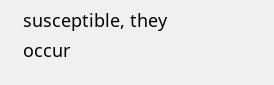susceptible, they occur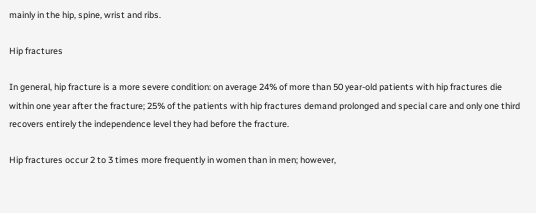mainly in the hip, spine, wrist and ribs.

Hip fractures

In general, hip fracture is a more severe condition: on average 24% of more than 50 year-old patients with hip fractures die within one year after the fracture; 25% of the patients with hip fractures demand prolonged and special care and only one third recovers entirely the independence level they had before the fracture.

Hip fractures occur 2 to 3 times more frequently in women than in men; however,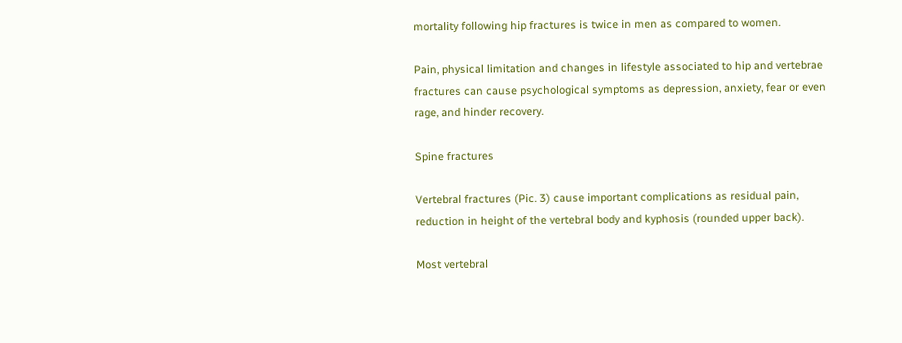mortality following hip fractures is twice in men as compared to women.

Pain, physical limitation and changes in lifestyle associated to hip and vertebrae fractures can cause psychological symptoms as depression, anxiety, fear or even rage, and hinder recovery.

Spine fractures

Vertebral fractures (Pic. 3) cause important complications as residual pain, reduction in height of the vertebral body and kyphosis (rounded upper back).

Most vertebral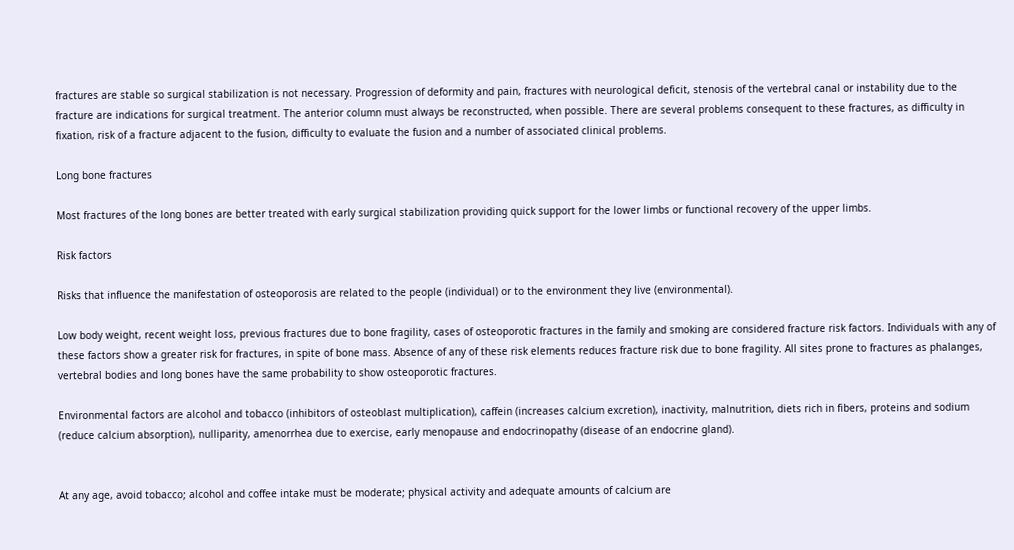fractures are stable so surgical stabilization is not necessary. Progression of deformity and pain, fractures with neurological deficit, stenosis of the vertebral canal or instability due to the fracture are indications for surgical treatment. The anterior column must always be reconstructed, when possible. There are several problems consequent to these fractures, as difficulty in fixation, risk of a fracture adjacent to the fusion, difficulty to evaluate the fusion and a number of associated clinical problems.

Long bone fractures

Most fractures of the long bones are better treated with early surgical stabilization providing quick support for the lower limbs or functional recovery of the upper limbs.

Risk factors

Risks that influence the manifestation of osteoporosis are related to the people (individual) or to the environment they live (environmental).

Low body weight, recent weight loss, previous fractures due to bone fragility, cases of osteoporotic fractures in the family and smoking are considered fracture risk factors. Individuals with any of these factors show a greater risk for fractures, in spite of bone mass. Absence of any of these risk elements reduces fracture risk due to bone fragility. All sites prone to fractures as phalanges, vertebral bodies and long bones have the same probability to show osteoporotic fractures.

Environmental factors are alcohol and tobacco (inhibitors of osteoblast multiplication), caffein (increases calcium excretion), inactivity, malnutrition, diets rich in fibers, proteins and sodium (reduce calcium absorption), nulliparity, amenorrhea due to exercise, early menopause and endocrinopathy (disease of an endocrine gland).


At any age, avoid tobacco; alcohol and coffee intake must be moderate; physical activity and adequate amounts of calcium are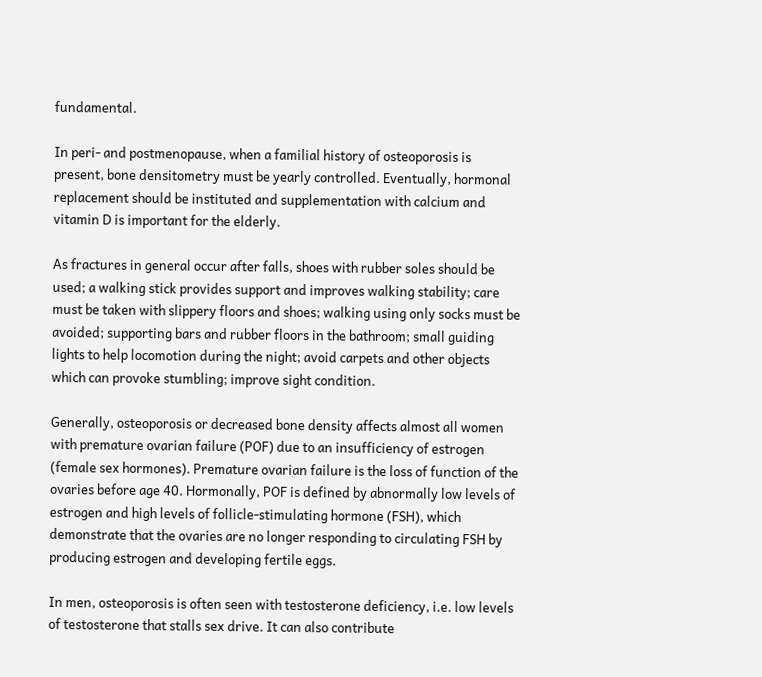fundamental.

In peri- and postmenopause, when a familial history of osteoporosis is present, bone densitometry must be yearly controlled. Eventually, hormonal replacement should be instituted and supplementation with calcium and vitamin D is important for the elderly.

As fractures in general occur after falls, shoes with rubber soles should be used; a walking stick provides support and improves walking stability; care must be taken with slippery floors and shoes; walking using only socks must be avoided; supporting bars and rubber floors in the bathroom; small guiding lights to help locomotion during the night; avoid carpets and other objects which can provoke stumbling; improve sight condition.

Generally, osteoporosis or decreased bone density affects almost all women with premature ovarian failure (POF) due to an insufficiency of estrogen (female sex hormones). Premature ovarian failure is the loss of function of the ovaries before age 40. Hormonally, POF is defined by abnormally low levels of estrogen and high levels of follicle-stimulating hormone (FSH), which demonstrate that the ovaries are no longer responding to circulating FSH by producing estrogen and developing fertile eggs.

In men, osteoporosis is often seen with testosterone deficiency, i.e. low levels of testosterone that stalls sex drive. It can also contribute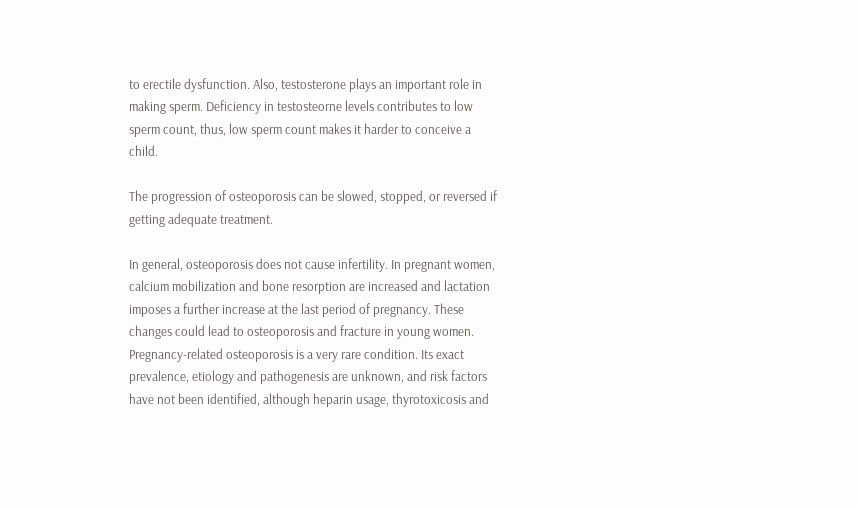to erectile dysfunction. Also, testosterone plays an important role in making sperm. Deficiency in testosteorne levels contributes to low sperm count, thus, low sperm count makes it harder to conceive a child.

The progression of osteoporosis can be slowed, stopped, or reversed if getting adequate treatment.

In general, osteoporosis does not cause infertility. In pregnant women, calcium mobilization and bone resorption are increased and lactation imposes a further increase at the last period of pregnancy. These changes could lead to osteoporosis and fracture in young women. Pregnancy-related osteoporosis is a very rare condition. Its exact prevalence, etiology and pathogenesis are unknown, and risk factors have not been identified, although heparin usage, thyrotoxicosis and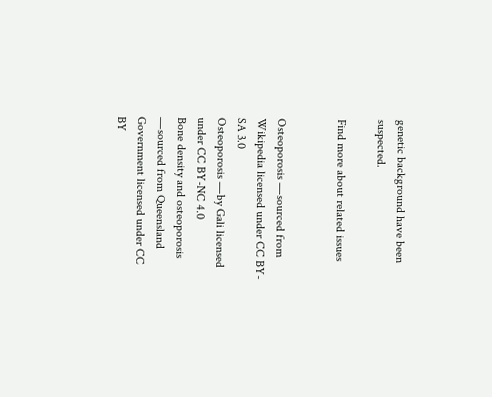genetic background have been suspected.

Find more about related issues


Osteoporosis ―sourced from Wikipedia licensed under CC BY-SA 3.0
Osteoporosis ―by Gali licensed under CC BY-NC 4.0
Bone density and osteoporosis ―sourced from Queensland Government licensed under CC BY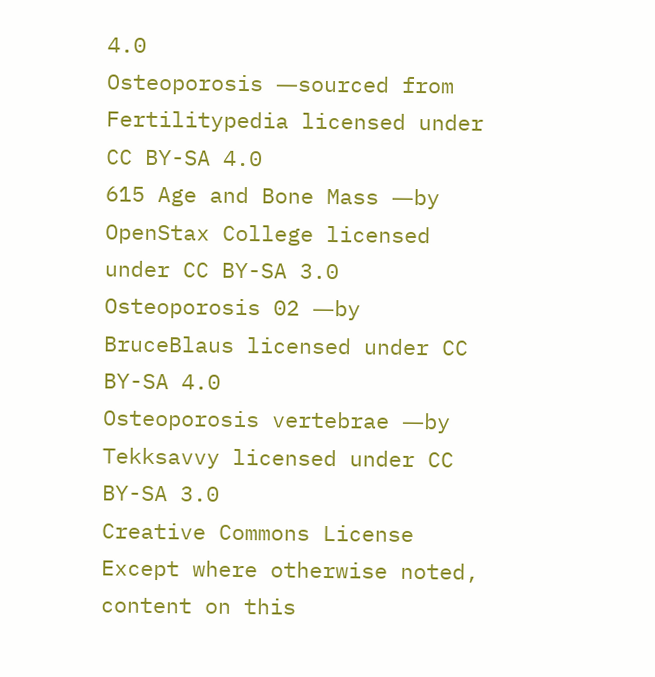4.0
Osteoporosis ―sourced from Fertilitypedia licensed under CC BY-SA 4.0
615 Age and Bone Mass ―by OpenStax College licensed under CC BY-SA 3.0
Osteoporosis 02 ―by BruceBlaus licensed under CC BY-SA 4.0
Osteoporosis vertebrae ―by Tekksavvy licensed under CC BY-SA 3.0
Creative Commons License
Except where otherwise noted, content on this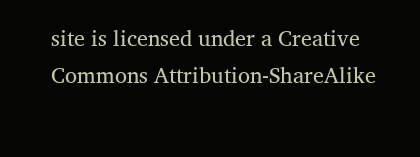site is licensed under a Creative Commons Attribution-ShareAlike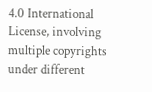4.0 International License, involving multiple copyrights under different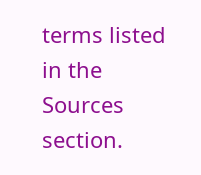terms listed in the Sources section.